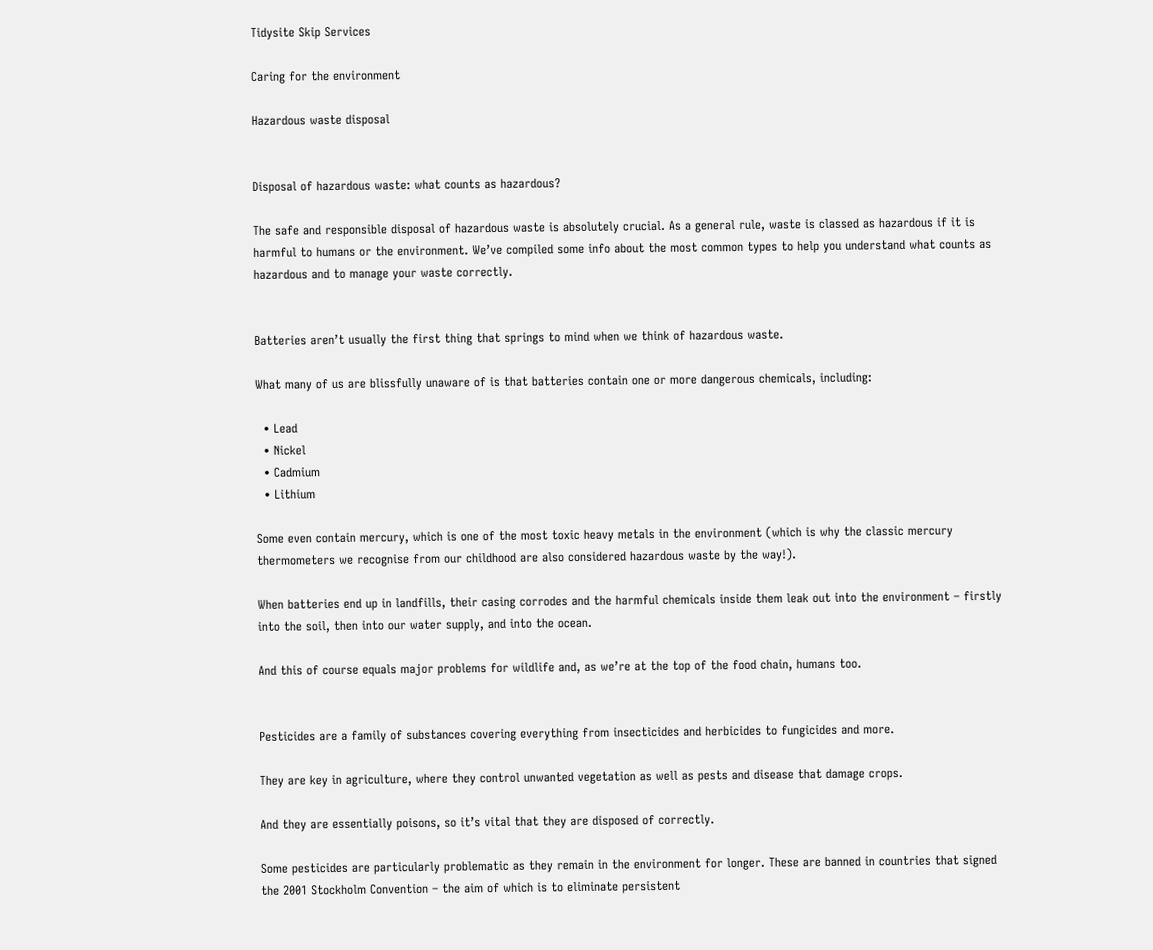Tidysite Skip Services

Caring for the environment

Hazardous waste disposal


Disposal of hazardous waste: what counts as hazardous?

The safe and responsible disposal of hazardous waste is absolutely crucial. As a general rule, waste is classed as hazardous if it is harmful to humans or the environment. We’ve compiled some info about the most common types to help you understand what counts as hazardous and to manage your waste correctly.


Batteries aren’t usually the first thing that springs to mind when we think of hazardous waste.

What many of us are blissfully unaware of is that batteries contain one or more dangerous chemicals, including:

  • Lead
  • Nickel
  • Cadmium
  • Lithium

Some even contain mercury, which is one of the most toxic heavy metals in the environment (which is why the classic mercury thermometers we recognise from our childhood are also considered hazardous waste by the way!).

When batteries end up in landfills, their casing corrodes and the harmful chemicals inside them leak out into the environment – firstly into the soil, then into our water supply, and into the ocean.

And this of course equals major problems for wildlife and, as we’re at the top of the food chain, humans too.


Pesticides are a family of substances covering everything from insecticides and herbicides to fungicides and more.

They are key in agriculture, where they control unwanted vegetation as well as pests and disease that damage crops.

And they are essentially poisons, so it’s vital that they are disposed of correctly.

Some pesticides are particularly problematic as they remain in the environment for longer. These are banned in countries that signed the 2001 Stockholm Convention – the aim of which is to eliminate persistent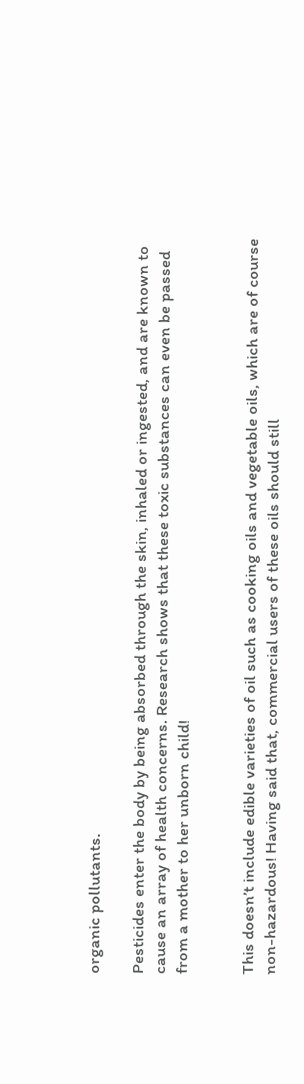organic pollutants.

Pesticides enter the body by being absorbed through the skin, inhaled or ingested, and are known to cause an array of health concerns. Research shows that these toxic substances can even be passed from a mother to her unborn child!


This doesn’t include edible varieties of oil such as cooking oils and vegetable oils, which are of course non-hazardous! Having said that, commercial users of these oils should still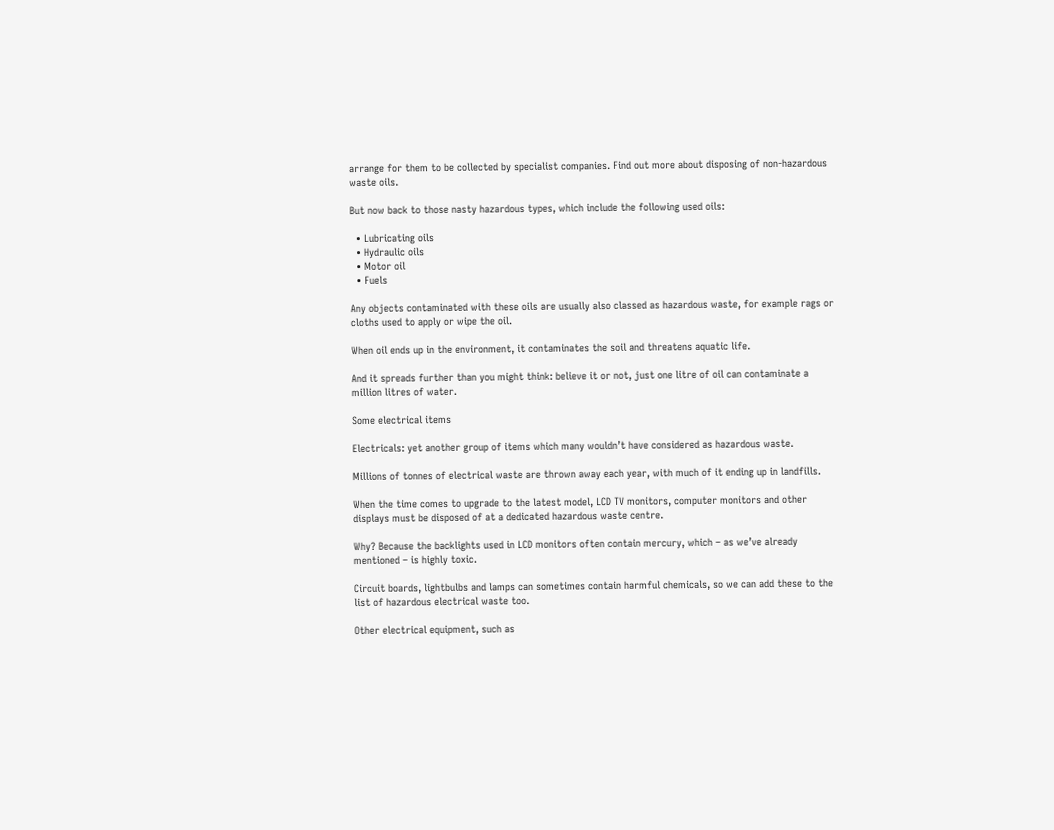arrange for them to be collected by specialist companies. Find out more about disposing of non-hazardous waste oils.

But now back to those nasty hazardous types, which include the following used oils:

  • Lubricating oils
  • Hydraulic oils
  • Motor oil
  • Fuels

Any objects contaminated with these oils are usually also classed as hazardous waste, for example rags or cloths used to apply or wipe the oil.

When oil ends up in the environment, it contaminates the soil and threatens aquatic life.

And it spreads further than you might think: believe it or not, just one litre of oil can contaminate a million litres of water.

Some electrical items

Electricals: yet another group of items which many wouldn’t have considered as hazardous waste.

Millions of tonnes of electrical waste are thrown away each year, with much of it ending up in landfills.

When the time comes to upgrade to the latest model, LCD TV monitors, computer monitors and other displays must be disposed of at a dedicated hazardous waste centre.

Why? Because the backlights used in LCD monitors often contain mercury, which – as we’ve already mentioned – is highly toxic.

Circuit boards, lightbulbs and lamps can sometimes contain harmful chemicals, so we can add these to the list of hazardous electrical waste too.

Other electrical equipment, such as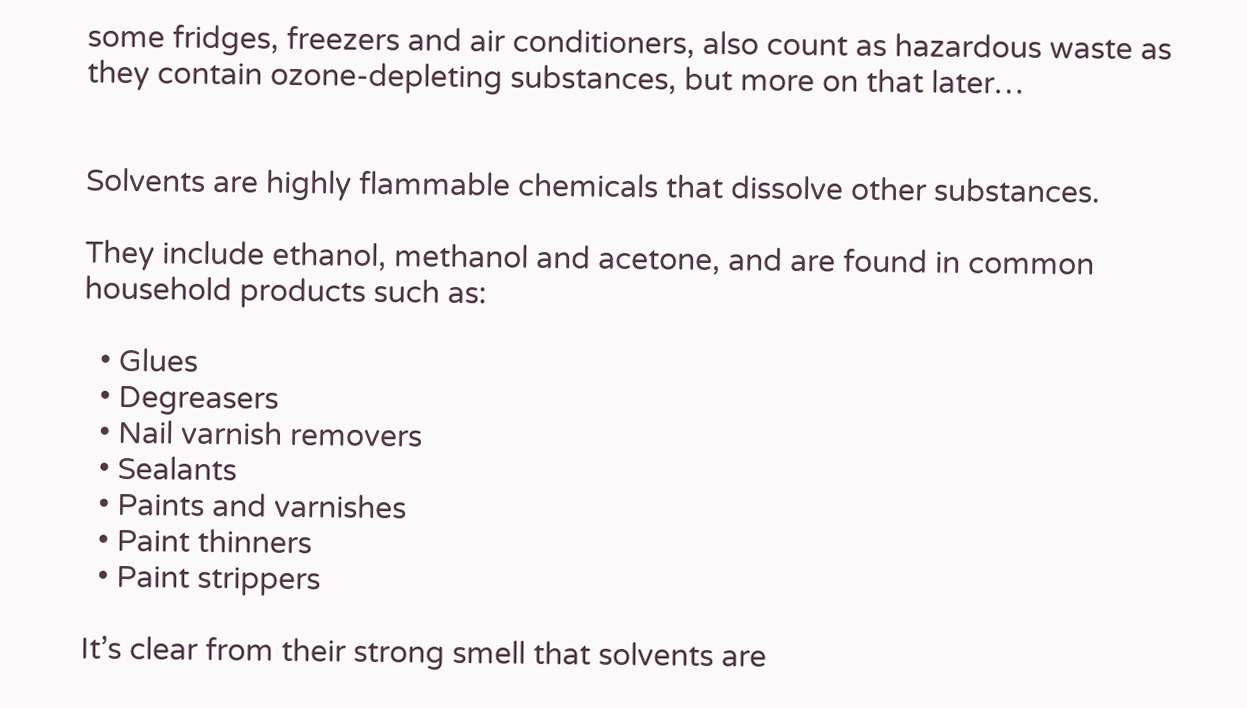some fridges, freezers and air conditioners, also count as hazardous waste as they contain ozone-depleting substances, but more on that later…


Solvents are highly flammable chemicals that dissolve other substances.

They include ethanol, methanol and acetone, and are found in common household products such as:

  • Glues
  • Degreasers
  • Nail varnish removers
  • Sealants
  • Paints and varnishes
  • Paint thinners
  • Paint strippers

It’s clear from their strong smell that solvents are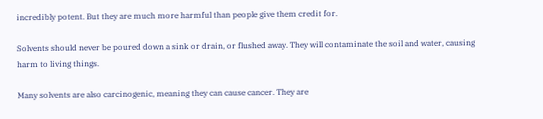incredibly potent. But they are much more harmful than people give them credit for.

Solvents should never be poured down a sink or drain, or flushed away. They will contaminate the soil and water, causing harm to living things.

Many solvents are also carcinogenic, meaning they can cause cancer. They are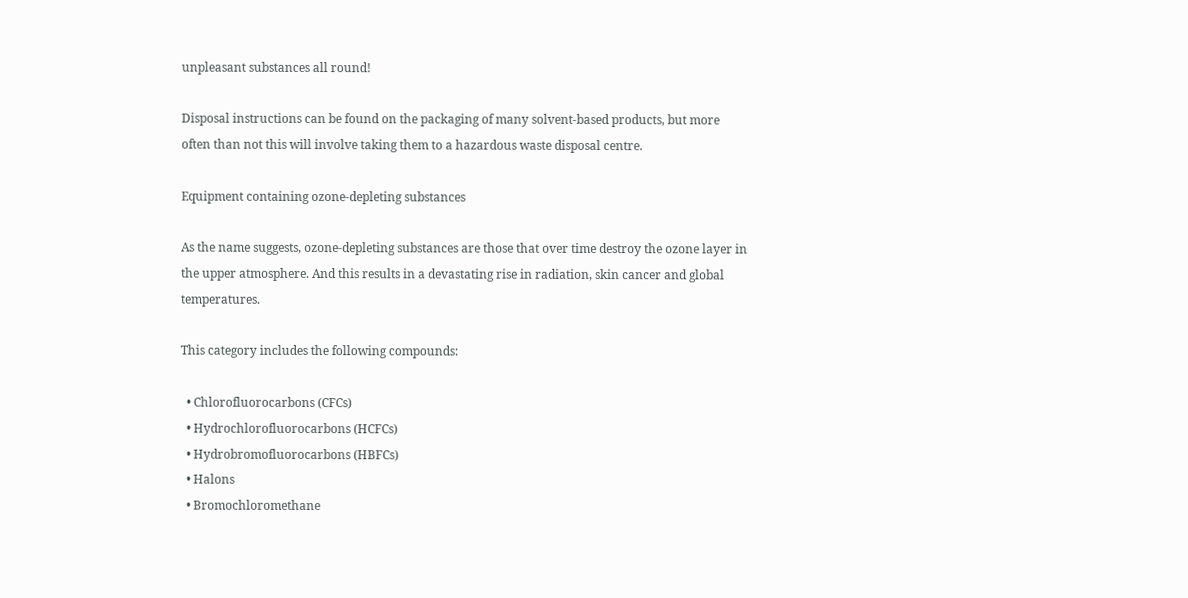unpleasant substances all round!

Disposal instructions can be found on the packaging of many solvent-based products, but more often than not this will involve taking them to a hazardous waste disposal centre.

Equipment containing ozone-depleting substances

As the name suggests, ozone-depleting substances are those that over time destroy the ozone layer in the upper atmosphere. And this results in a devastating rise in radiation, skin cancer and global temperatures.

This category includes the following compounds:

  • Chlorofluorocarbons (CFCs)
  • Hydrochlorofluorocarbons (HCFCs)
  • Hydrobromofluorocarbons (HBFCs)
  • Halons
  • Bromochloromethane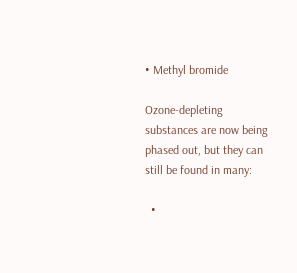• Methyl bromide

Ozone-depleting substances are now being phased out, but they can still be found in many:

  •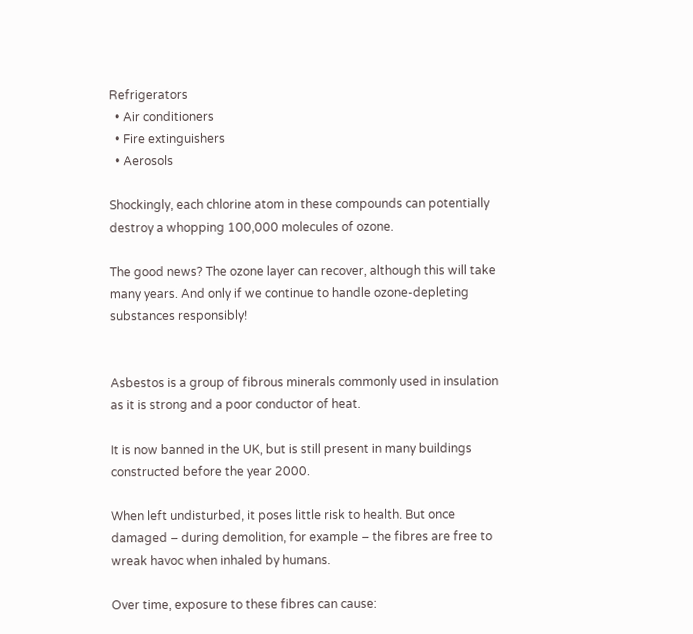Refrigerators
  • Air conditioners
  • Fire extinguishers
  • Aerosols

Shockingly, each chlorine atom in these compounds can potentially destroy a whopping 100,000 molecules of ozone.

The good news? The ozone layer can recover, although this will take many years. And only if we continue to handle ozone-depleting substances responsibly!


Asbestos is a group of fibrous minerals commonly used in insulation as it is strong and a poor conductor of heat.

It is now banned in the UK, but is still present in many buildings constructed before the year 2000.

When left undisturbed, it poses little risk to health. But once damaged – during demolition, for example – the fibres are free to wreak havoc when inhaled by humans.

Over time, exposure to these fibres can cause: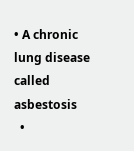• A chronic lung disease called asbestosis
  •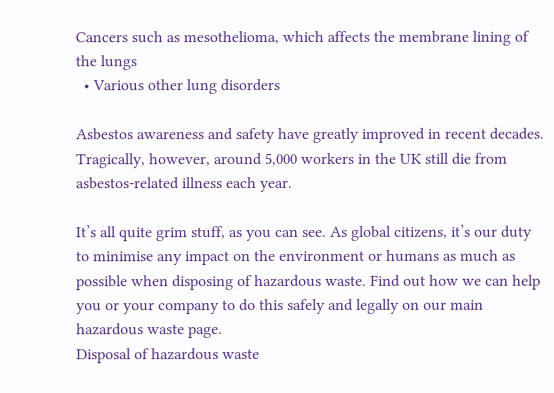Cancers such as mesothelioma, which affects the membrane lining of the lungs
  • Various other lung disorders

Asbestos awareness and safety have greatly improved in recent decades. Tragically, however, around 5,000 workers in the UK still die from asbestos-related illness each year.

It’s all quite grim stuff, as you can see. As global citizens, it’s our duty to minimise any impact on the environment or humans as much as possible when disposing of hazardous waste. Find out how we can help you or your company to do this safely and legally on our main hazardous waste page.
Disposal of hazardous waste